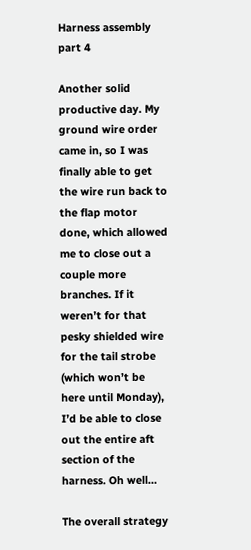Harness assembly part 4

Another solid productive day. My ground wire order came in, so I was finally able to get the wire run back to the flap motor done, which allowed me to close out a couple more branches. If it weren’t for that pesky shielded wire for the tail strobe (which won’t be here until Monday), I’d be able to close out the entire aft section of the harness. Oh well…

The overall strategy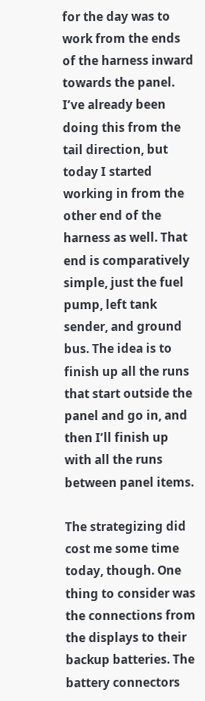for the day was to work from the ends of the harness inward towards the panel. I’ve already been doing this from the tail direction, but today I started working in from the other end of the harness as well. That end is comparatively simple, just the fuel pump, left tank sender, and ground bus. The idea is to finish up all the runs that start outside the panel and go in, and then I’ll finish up with all the runs between panel items.

The strategizing did cost me some time today, though. One thing to consider was the connections from the displays to their backup batteries. The battery connectors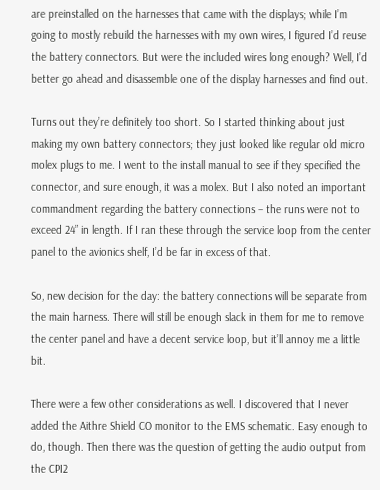are preinstalled on the harnesses that came with the displays; while I’m going to mostly rebuild the harnesses with my own wires, I figured I’d reuse the battery connectors. But were the included wires long enough? Well, I’d better go ahead and disassemble one of the display harnesses and find out.

Turns out they’re definitely too short. So I started thinking about just making my own battery connectors; they just looked like regular old micro molex plugs to me. I went to the install manual to see if they specified the connector, and sure enough, it was a molex. But I also noted an important commandment regarding the battery connections – the runs were not to exceed 24” in length. If I ran these through the service loop from the center panel to the avionics shelf, I’d be far in excess of that.

So, new decision for the day: the battery connections will be separate from the main harness. There will still be enough slack in them for me to remove the center panel and have a decent service loop, but it’ll annoy me a little bit.

There were a few other considerations as well. I discovered that I never added the Aithre Shield CO monitor to the EMS schematic. Easy enough to do, though. Then there was the question of getting the audio output from the CPI2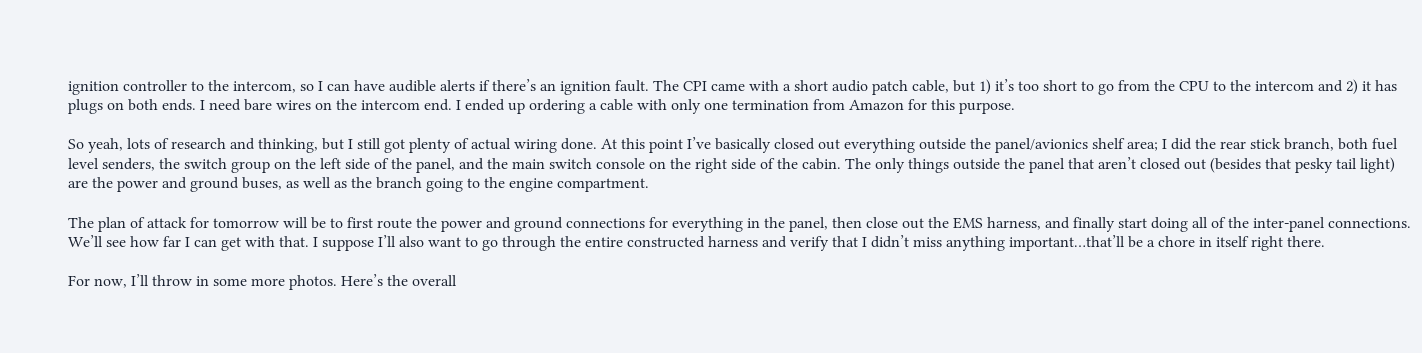ignition controller to the intercom, so I can have audible alerts if there’s an ignition fault. The CPI came with a short audio patch cable, but 1) it’s too short to go from the CPU to the intercom and 2) it has plugs on both ends. I need bare wires on the intercom end. I ended up ordering a cable with only one termination from Amazon for this purpose.

So yeah, lots of research and thinking, but I still got plenty of actual wiring done. At this point I’ve basically closed out everything outside the panel/avionics shelf area; I did the rear stick branch, both fuel level senders, the switch group on the left side of the panel, and the main switch console on the right side of the cabin. The only things outside the panel that aren’t closed out (besides that pesky tail light) are the power and ground buses, as well as the branch going to the engine compartment.

The plan of attack for tomorrow will be to first route the power and ground connections for everything in the panel, then close out the EMS harness, and finally start doing all of the inter-panel connections. We’ll see how far I can get with that. I suppose I’ll also want to go through the entire constructed harness and verify that I didn’t miss anything important…that’ll be a chore in itself right there.

For now, I’ll throw in some more photos. Here’s the overall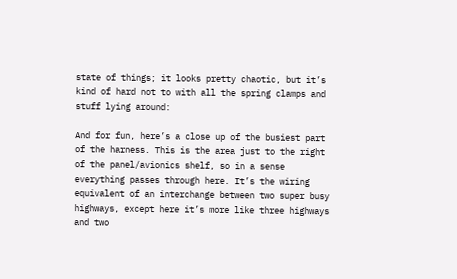state of things; it looks pretty chaotic, but it’s kind of hard not to with all the spring clamps and stuff lying around:

And for fun, here’s a close up of the busiest part of the harness. This is the area just to the right of the panel/avionics shelf, so in a sense everything passes through here. It’s the wiring equivalent of an interchange between two super busy highways, except here it’s more like three highways and two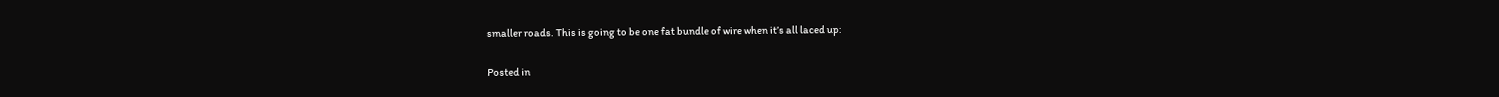smaller roads. This is going to be one fat bundle of wire when it’s all laced up:

Posted in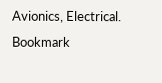Avionics, Electrical. Bookmark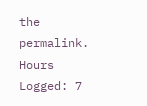the permalink. Hours Logged: 7